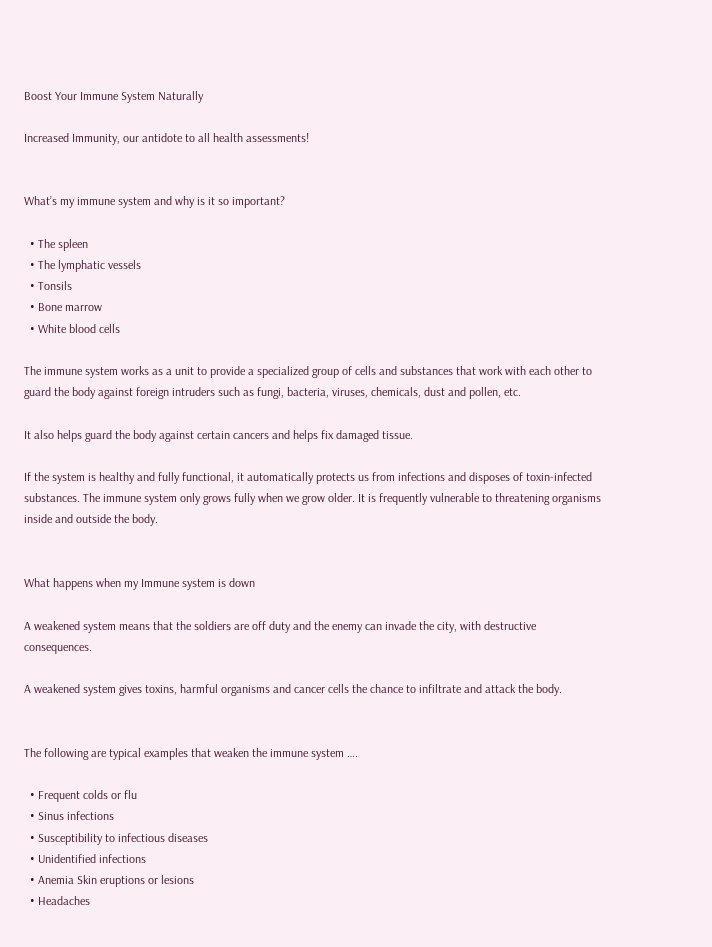Boost Your Immune System Naturally

Increased Immunity, our antidote to all health assessments!


What’s my immune system and why is it so important?

  • The spleen
  • The lymphatic vessels
  • Tonsils
  • Bone marrow
  • White blood cells

The immune system works as a unit to provide a specialized group of cells and substances that work with each other to guard the body against foreign intruders such as fungi, bacteria, viruses, chemicals, dust and pollen, etc.

It also helps guard the body against certain cancers and helps fix damaged tissue.

If the system is healthy and fully functional, it automatically protects us from infections and disposes of toxin-infected substances. The immune system only grows fully when we grow older. It is frequently vulnerable to threatening organisms inside and outside the body.


What happens when my Immune system is down

A weakened system means that the soldiers are off duty and the enemy can invade the city, with destructive consequences.

A weakened system gives toxins, harmful organisms and cancer cells the chance to infiltrate and attack the body.


The following are typical examples that weaken the immune system ….

  • Frequent colds or flu
  • Sinus infections
  • Susceptibility to infectious diseases
  • Unidentified infections
  • Anemia Skin eruptions or lesions
  • Headaches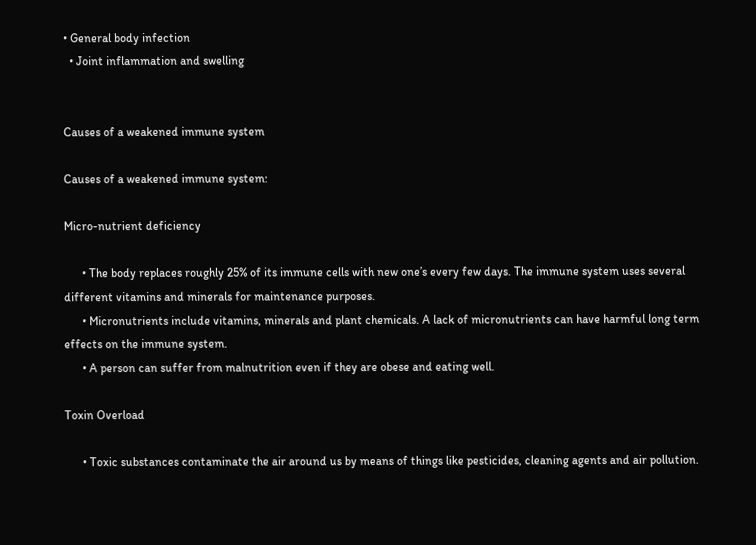• General body infection
  • Joint inflammation and swelling


Causes of a weakened immune system

Causes of a weakened immune system:

Micro-nutrient deficiency

      • The body replaces roughly 25% of its immune cells with new one’s every few days. The immune system uses several different vitamins and minerals for maintenance purposes.
      • Micronutrients include vitamins, minerals and plant chemicals. A lack of micronutrients can have harmful long term effects on the immune system.
      • A person can suffer from malnutrition even if they are obese and eating well.

Toxin Overload

      • Toxic substances contaminate the air around us by means of things like pesticides, cleaning agents and air pollution.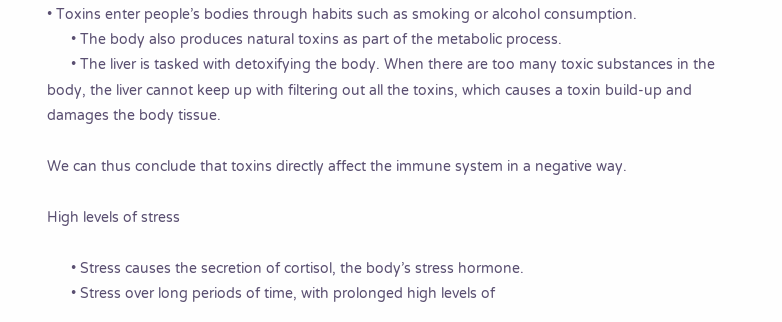• Toxins enter people’s bodies through habits such as smoking or alcohol consumption.
      • The body also produces natural toxins as part of the metabolic process.
      • The liver is tasked with detoxifying the body. When there are too many toxic substances in the body, the liver cannot keep up with filtering out all the toxins, which causes a toxin build-up and damages the body tissue.

We can thus conclude that toxins directly affect the immune system in a negative way.

High levels of stress

      • Stress causes the secretion of cortisol, the body’s stress hormone.
      • Stress over long periods of time, with prolonged high levels of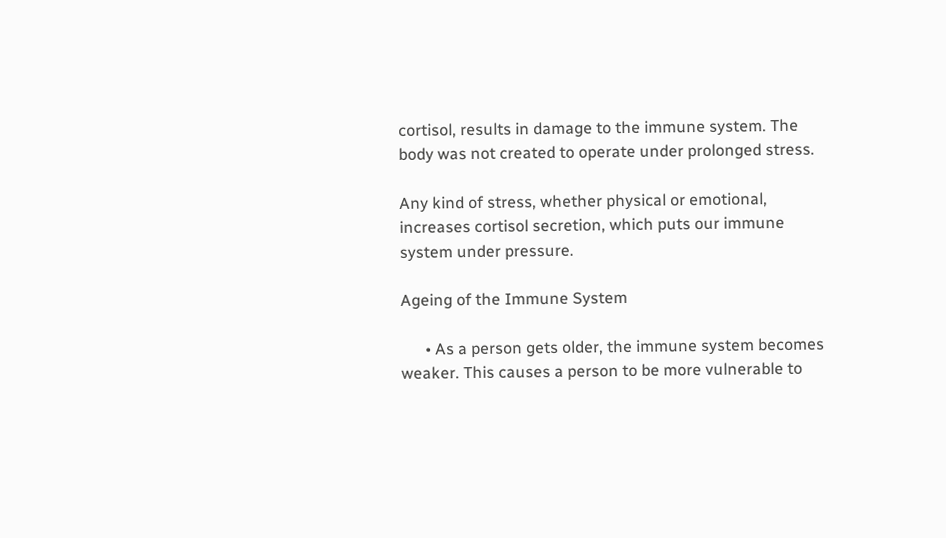cortisol, results in damage to the immune system. The body was not created to operate under prolonged stress.

Any kind of stress, whether physical or emotional, increases cortisol secretion, which puts our immune system under pressure.

Ageing of the Immune System

      • As a person gets older, the immune system becomes weaker. This causes a person to be more vulnerable to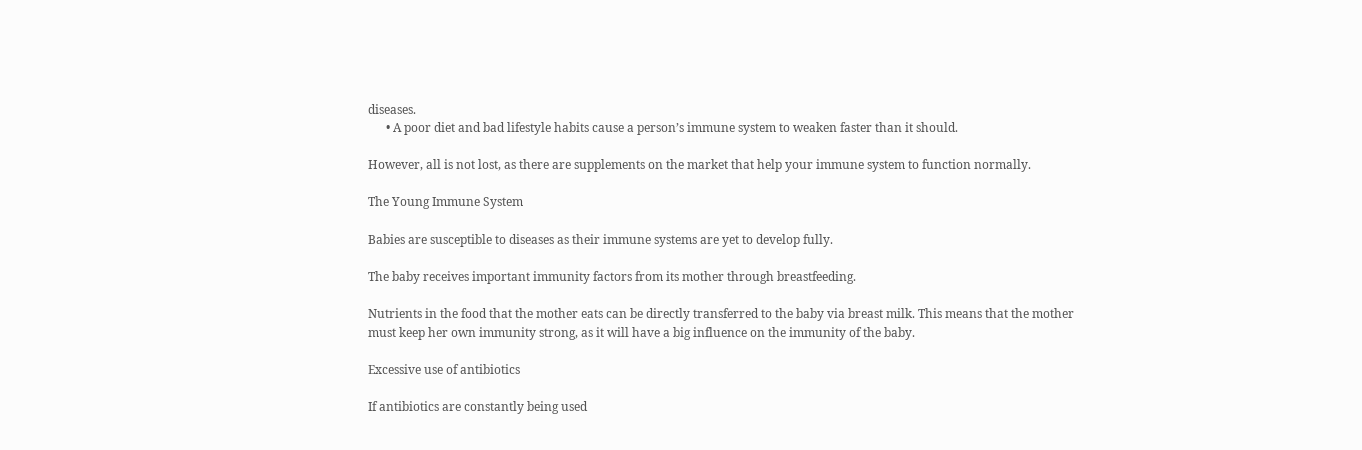diseases.
      • A poor diet and bad lifestyle habits cause a person’s immune system to weaken faster than it should.

However, all is not lost, as there are supplements on the market that help your immune system to function normally.

The Young Immune System

Babies are susceptible to diseases as their immune systems are yet to develop fully.

The baby receives important immunity factors from its mother through breastfeeding.

Nutrients in the food that the mother eats can be directly transferred to the baby via breast milk. This means that the mother must keep her own immunity strong, as it will have a big influence on the immunity of the baby.

Excessive use of antibiotics

If antibiotics are constantly being used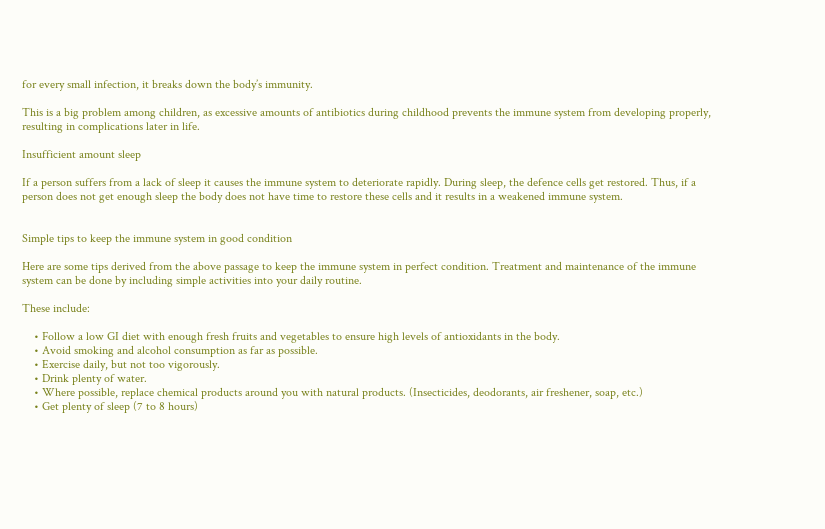for every small infection, it breaks down the body’s immunity.

This is a big problem among children, as excessive amounts of antibiotics during childhood prevents the immune system from developing properly, resulting in complications later in life.

Insufficient amount sleep

If a person suffers from a lack of sleep it causes the immune system to deteriorate rapidly. During sleep, the defence cells get restored. Thus, if a person does not get enough sleep the body does not have time to restore these cells and it results in a weakened immune system.


Simple tips to keep the immune system in good condition

Here are some tips derived from the above passage to keep the immune system in perfect condition. Treatment and maintenance of the immune system can be done by including simple activities into your daily routine.

These include:

    • Follow a low GI diet with enough fresh fruits and vegetables to ensure high levels of antioxidants in the body.
    • Avoid smoking and alcohol consumption as far as possible.
    • Exercise daily, but not too vigorously.
    • Drink plenty of water.
    • Where possible, replace chemical products around you with natural products. (Insecticides, deodorants, air freshener, soap, etc.)
    • Get plenty of sleep (7 to 8 hours)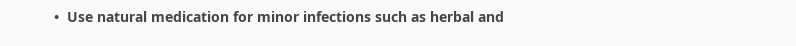•  Use natural medication for minor infections such as herbal and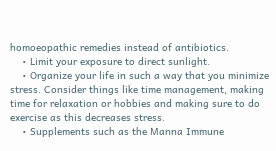homoeopathic remedies instead of antibiotics.
    • Limit your exposure to direct sunlight.
    • Organize your life in such a way that you minimize stress. Consider things like time management, making time for relaxation or hobbies and making sure to do exercise as this decreases stress.
    • Supplements such as the Manna Immune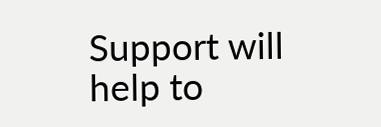Support will help to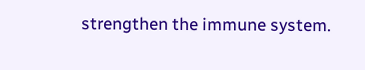strengthen the immune system.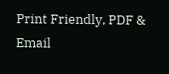Print Friendly, PDF & Email